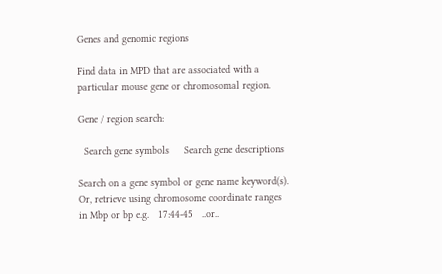Genes and genomic regions

Find data in MPD that are associated with a particular mouse gene or chromosomal region.

Gene / region search:

  Search gene symbols     Search gene descriptions

Search on a gene symbol or gene name keyword(s).
Or, retrieve using chromosome coordinate ranges in Mbp or bp e.g.   17:44-45   ..or..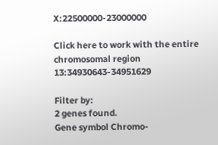X:22500000-23000000

Click here to work with the entire chromosomal region 13:34930643-34951629

Filter by:
2 genes found.
Gene symbol Chromo-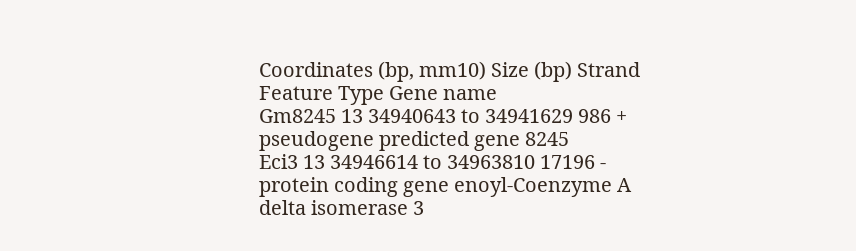Coordinates (bp, mm10) Size (bp) Strand Feature Type Gene name
Gm8245 13 34940643 to 34941629 986 + pseudogene predicted gene 8245
Eci3 13 34946614 to 34963810 17196 - protein coding gene enoyl-Coenzyme A delta isomerase 3